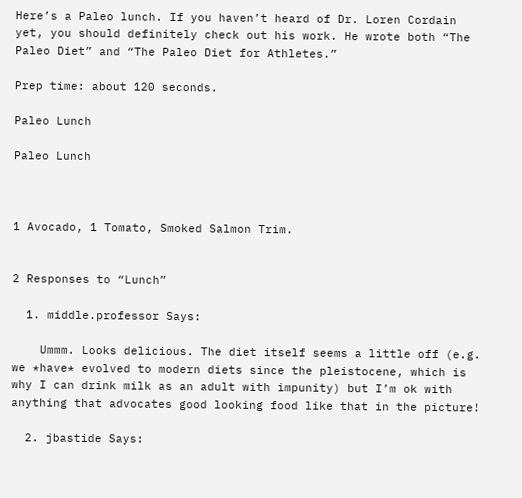Here’s a Paleo lunch. If you haven’t heard of Dr. Loren Cordain yet, you should definitely check out his work. He wrote both “The Paleo Diet” and “The Paleo Diet for Athletes.”

Prep time: about 120 seconds.

Paleo Lunch

Paleo Lunch



1 Avocado, 1 Tomato, Smoked Salmon Trim.


2 Responses to “Lunch”

  1. middle.professor Says:

    Ummm. Looks delicious. The diet itself seems a little off (e.g. we *have* evolved to modern diets since the pleistocene, which is why I can drink milk as an adult with impunity) but I’m ok with anything that advocates good looking food like that in the picture!

  2. jbastide Says: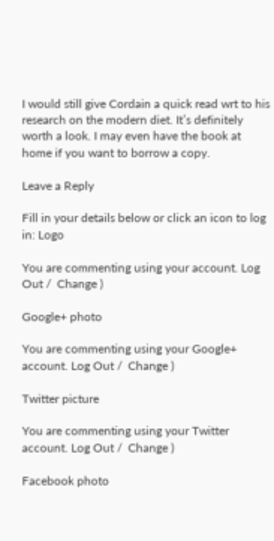I would still give Cordain a quick read wrt to his research on the modern diet. It’s definitely worth a look. I may even have the book at home if you want to borrow a copy.

Leave a Reply

Fill in your details below or click an icon to log in: Logo

You are commenting using your account. Log Out /  Change )

Google+ photo

You are commenting using your Google+ account. Log Out /  Change )

Twitter picture

You are commenting using your Twitter account. Log Out /  Change )

Facebook photo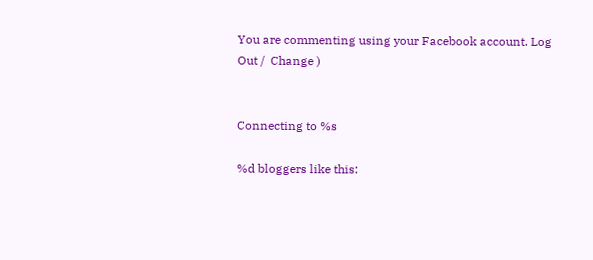You are commenting using your Facebook account. Log Out /  Change )


Connecting to %s

%d bloggers like this: